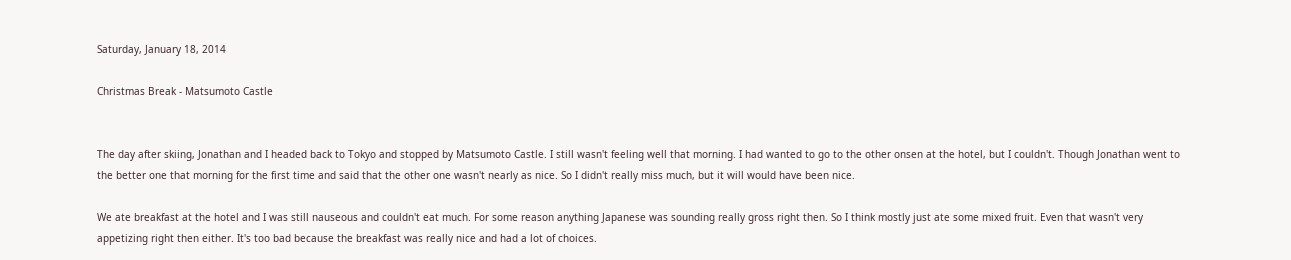Saturday, January 18, 2014

Christmas Break - Matsumoto Castle


The day after skiing, Jonathan and I headed back to Tokyo and stopped by Matsumoto Castle. I still wasn't feeling well that morning. I had wanted to go to the other onsen at the hotel, but I couldn't. Though Jonathan went to the better one that morning for the first time and said that the other one wasn't nearly as nice. So I didn't really miss much, but it will would have been nice.

We ate breakfast at the hotel and I was still nauseous and couldn't eat much. For some reason anything Japanese was sounding really gross right then. So I think mostly just ate some mixed fruit. Even that wasn't very appetizing right then either. It's too bad because the breakfast was really nice and had a lot of choices.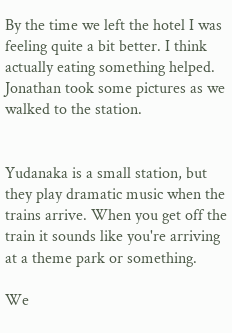By the time we left the hotel I was feeling quite a bit better. I think actually eating something helped. Jonathan took some pictures as we walked to the station.


Yudanaka is a small station, but they play dramatic music when the trains arrive. When you get off the train it sounds like you're arriving at a theme park or something.

We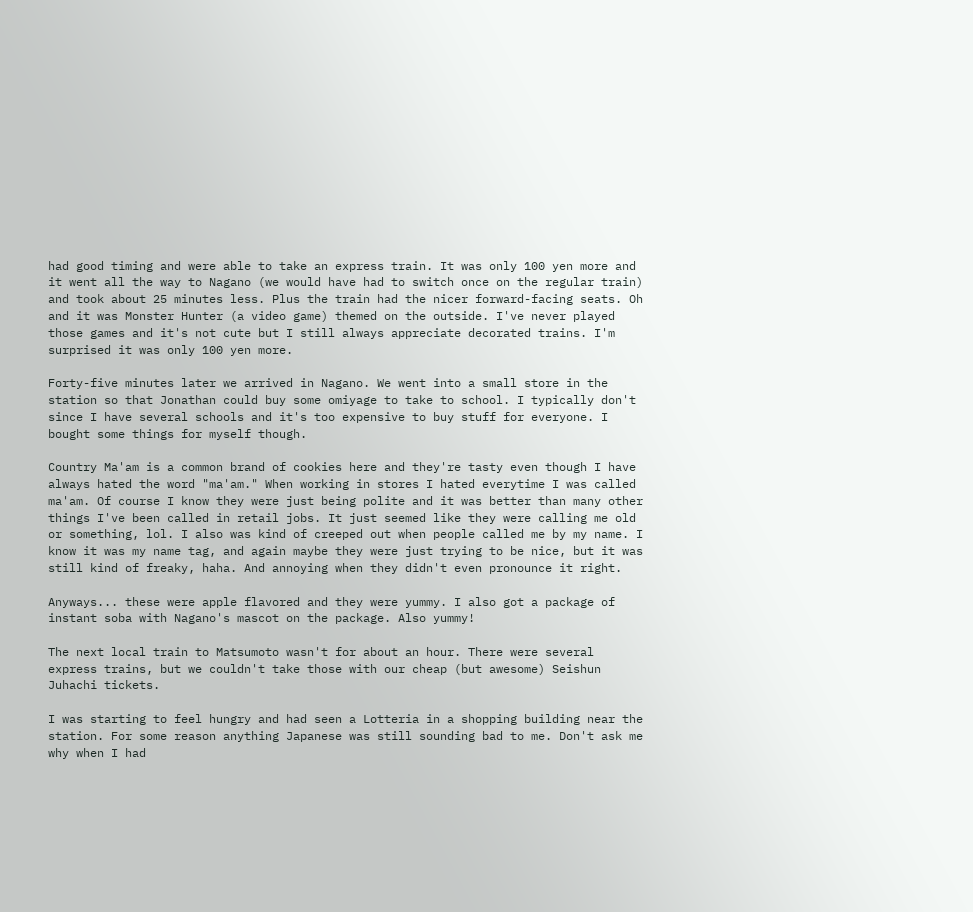had good timing and were able to take an express train. It was only 100 yen more and it went all the way to Nagano (we would have had to switch once on the regular train) and took about 25 minutes less. Plus the train had the nicer forward-facing seats. Oh and it was Monster Hunter (a video game) themed on the outside. I've never played those games and it's not cute but I still always appreciate decorated trains. I'm surprised it was only 100 yen more.

Forty-five minutes later we arrived in Nagano. We went into a small store in the station so that Jonathan could buy some omiyage to take to school. I typically don't since I have several schools and it's too expensive to buy stuff for everyone. I bought some things for myself though.

Country Ma'am is a common brand of cookies here and they're tasty even though I have always hated the word "ma'am." When working in stores I hated everytime I was called ma'am. Of course I know they were just being polite and it was better than many other things I've been called in retail jobs. It just seemed like they were calling me old or something, lol. I also was kind of creeped out when people called me by my name. I know it was my name tag, and again maybe they were just trying to be nice, but it was still kind of freaky, haha. And annoying when they didn't even pronounce it right.

Anyways... these were apple flavored and they were yummy. I also got a package of instant soba with Nagano's mascot on the package. Also yummy!

The next local train to Matsumoto wasn't for about an hour. There were several express trains, but we couldn't take those with our cheap (but awesome) Seishun Juhachi tickets.

I was starting to feel hungry and had seen a Lotteria in a shopping building near the station. For some reason anything Japanese was still sounding bad to me. Don't ask me why when I had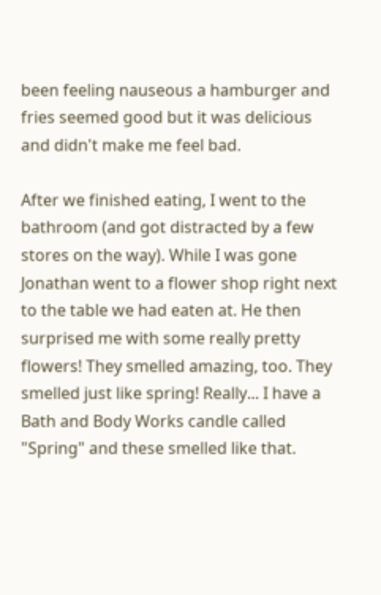been feeling nauseous a hamburger and fries seemed good but it was delicious and didn't make me feel bad.

After we finished eating, I went to the bathroom (and got distracted by a few stores on the way). While I was gone Jonathan went to a flower shop right next to the table we had eaten at. He then surprised me with some really pretty flowers! They smelled amazing, too. They smelled just like spring! Really... I have a Bath and Body Works candle called "Spring" and these smelled like that.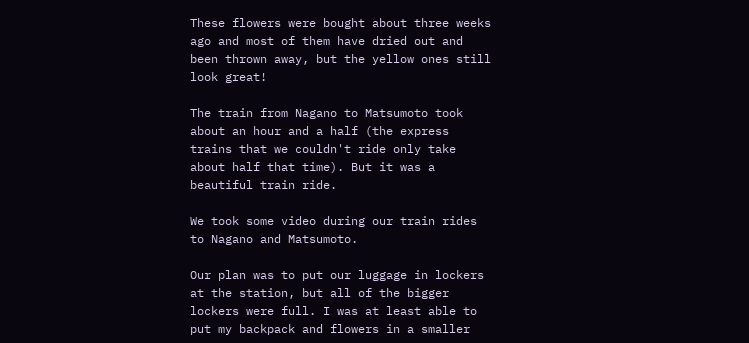These flowers were bought about three weeks ago and most of them have dried out and been thrown away, but the yellow ones still look great!

The train from Nagano to Matsumoto took about an hour and a half (the express trains that we couldn't ride only take about half that time). But it was a beautiful train ride.

We took some video during our train rides to Nagano and Matsumoto.

Our plan was to put our luggage in lockers at the station, but all of the bigger lockers were full. I was at least able to put my backpack and flowers in a smaller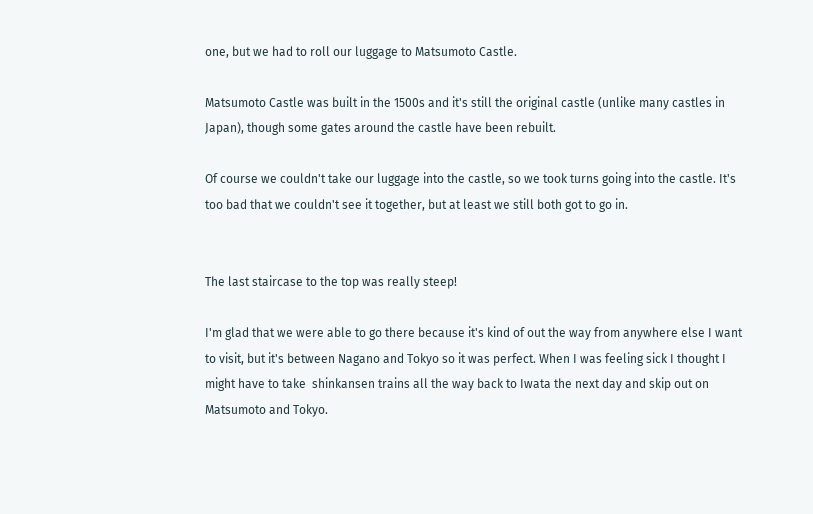one, but we had to roll our luggage to Matsumoto Castle.

Matsumoto Castle was built in the 1500s and it's still the original castle (unlike many castles in Japan), though some gates around the castle have been rebuilt.

Of course we couldn't take our luggage into the castle, so we took turns going into the castle. It's too bad that we couldn't see it together, but at least we still both got to go in.


The last staircase to the top was really steep!

I'm glad that we were able to go there because it's kind of out the way from anywhere else I want to visit, but it's between Nagano and Tokyo so it was perfect. When I was feeling sick I thought I might have to take  shinkansen trains all the way back to Iwata the next day and skip out on Matsumoto and Tokyo.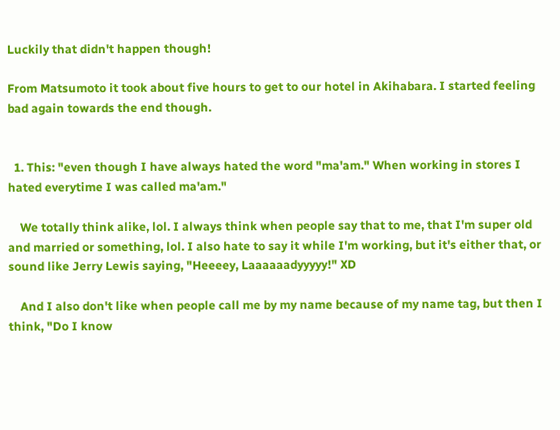Luckily that didn't happen though!

From Matsumoto it took about five hours to get to our hotel in Akihabara. I started feeling bad again towards the end though.


  1. This: "even though I have always hated the word "ma'am." When working in stores I hated everytime I was called ma'am."

    We totally think alike, lol. I always think when people say that to me, that I'm super old and married or something, lol. I also hate to say it while I'm working, but it's either that, or sound like Jerry Lewis saying, "Heeeey, Laaaaaadyyyyy!" XD

    And I also don't like when people call me by my name because of my name tag, but then I think, "Do I know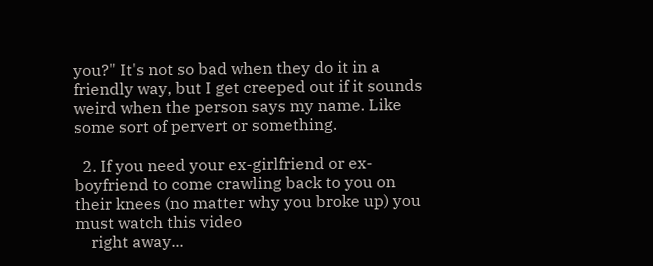you?" It's not so bad when they do it in a friendly way, but I get creeped out if it sounds weird when the person says my name. Like some sort of pervert or something.

  2. If you need your ex-girlfriend or ex-boyfriend to come crawling back to you on their knees (no matter why you broke up) you must watch this video
    right away...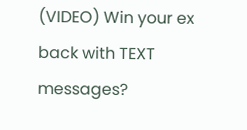(VIDEO) Win your ex back with TEXT messages?